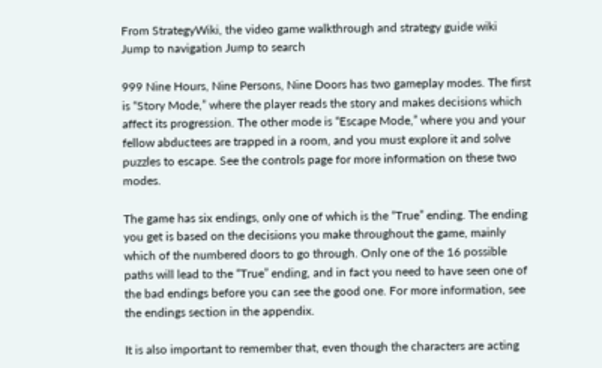From StrategyWiki, the video game walkthrough and strategy guide wiki
Jump to navigation Jump to search

999 Nine Hours, Nine Persons, Nine Doors has two gameplay modes. The first is “Story Mode,” where the player reads the story and makes decisions which affect its progression. The other mode is “Escape Mode,” where you and your fellow abductees are trapped in a room, and you must explore it and solve puzzles to escape. See the controls page for more information on these two modes.

The game has six endings, only one of which is the “True” ending. The ending you get is based on the decisions you make throughout the game, mainly which of the numbered doors to go through. Only one of the 16 possible paths will lead to the “True” ending, and in fact you need to have seen one of the bad endings before you can see the good one. For more information, see the endings section in the appendix.

It is also important to remember that, even though the characters are acting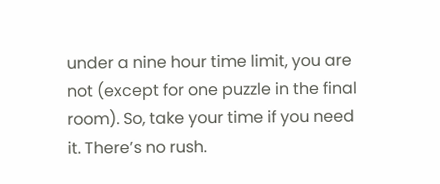under a nine hour time limit, you are not (except for one puzzle in the final room). So, take your time if you need it. There’s no rush.